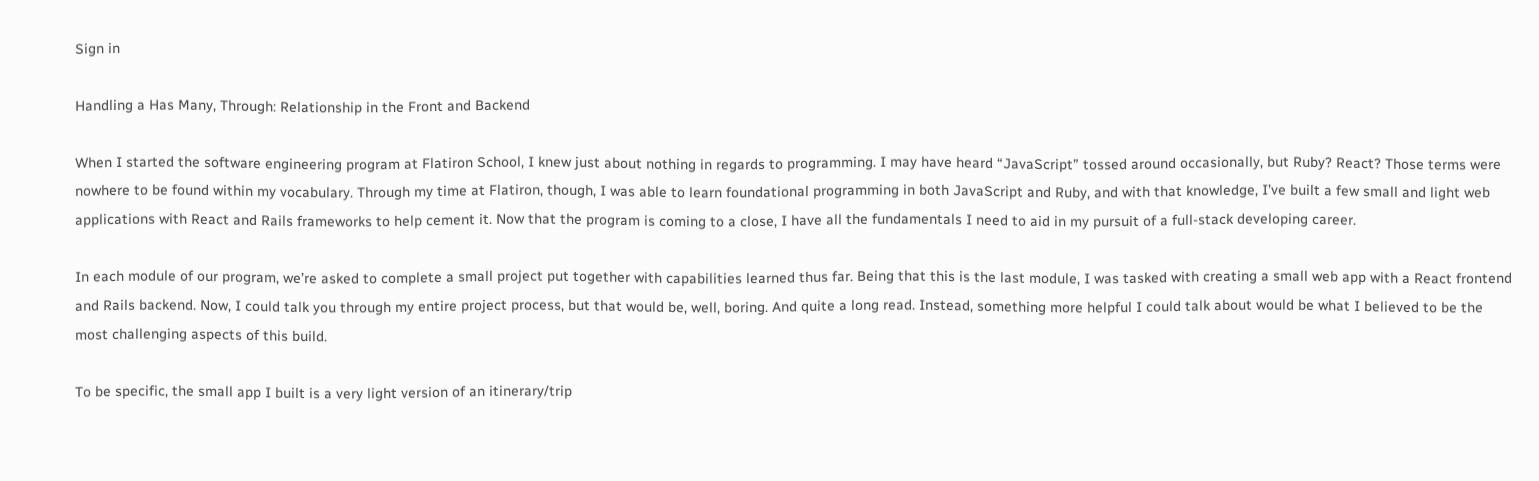Sign in

Handling a Has Many, Through: Relationship in the Front and Backend

When I started the software engineering program at Flatiron School, I knew just about nothing in regards to programming. I may have heard “JavaScript” tossed around occasionally, but Ruby? React? Those terms were nowhere to be found within my vocabulary. Through my time at Flatiron, though, I was able to learn foundational programming in both JavaScript and Ruby, and with that knowledge, I’ve built a few small and light web applications with React and Rails frameworks to help cement it. Now that the program is coming to a close, I have all the fundamentals I need to aid in my pursuit of a full-stack developing career.

In each module of our program, we’re asked to complete a small project put together with capabilities learned thus far. Being that this is the last module, I was tasked with creating a small web app with a React frontend and Rails backend. Now, I could talk you through my entire project process, but that would be, well, boring. And quite a long read. Instead, something more helpful I could talk about would be what I believed to be the most challenging aspects of this build.

To be specific, the small app I built is a very light version of an itinerary/trip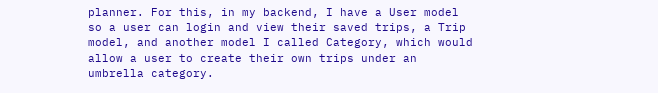planner. For this, in my backend, I have a User model so a user can login and view their saved trips, a Trip model, and another model I called Category, which would allow a user to create their own trips under an umbrella category.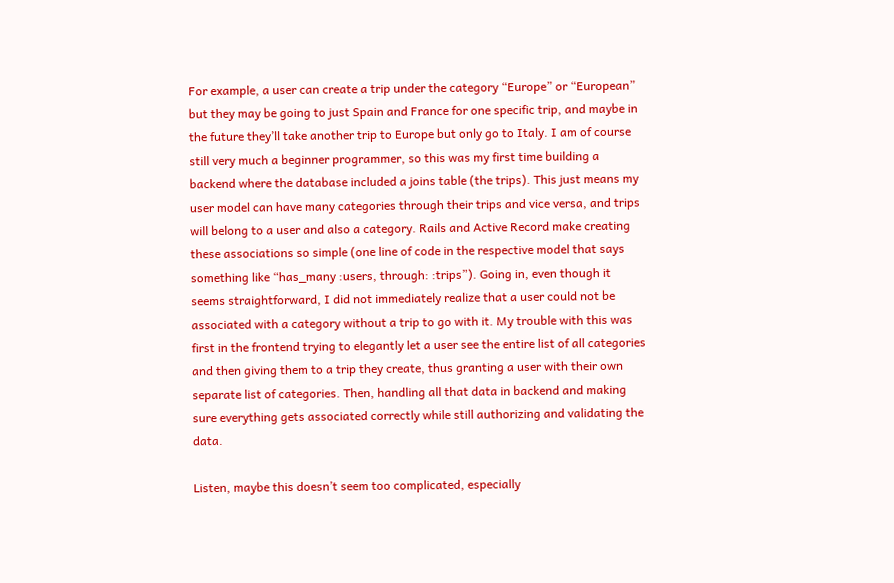For example, a user can create a trip under the category “Europe” or “European” but they may be going to just Spain and France for one specific trip, and maybe in the future they’ll take another trip to Europe but only go to Italy. I am of course still very much a beginner programmer, so this was my first time building a backend where the database included a joins table (the trips). This just means my user model can have many categories through their trips and vice versa, and trips will belong to a user and also a category. Rails and Active Record make creating these associations so simple (one line of code in the respective model that says something like “has_many :users, through: :trips”). Going in, even though it seems straightforward, I did not immediately realize that a user could not be associated with a category without a trip to go with it. My trouble with this was first in the frontend trying to elegantly let a user see the entire list of all categories and then giving them to a trip they create, thus granting a user with their own separate list of categories. Then, handling all that data in backend and making sure everything gets associated correctly while still authorizing and validating the data.

Listen, maybe this doesn’t seem too complicated, especially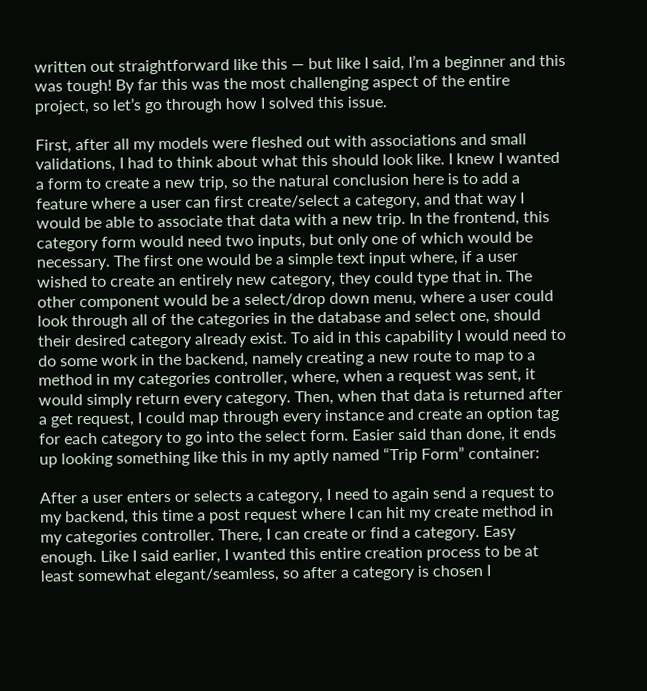written out straightforward like this — but like I said, I’m a beginner and this was tough! By far this was the most challenging aspect of the entire project, so let’s go through how I solved this issue.

First, after all my models were fleshed out with associations and small validations, I had to think about what this should look like. I knew I wanted a form to create a new trip, so the natural conclusion here is to add a feature where a user can first create/select a category, and that way I would be able to associate that data with a new trip. In the frontend, this category form would need two inputs, but only one of which would be necessary. The first one would be a simple text input where, if a user wished to create an entirely new category, they could type that in. The other component would be a select/drop down menu, where a user could look through all of the categories in the database and select one, should their desired category already exist. To aid in this capability I would need to do some work in the backend, namely creating a new route to map to a method in my categories controller, where, when a request was sent, it would simply return every category. Then, when that data is returned after a get request, I could map through every instance and create an option tag for each category to go into the select form. Easier said than done, it ends up looking something like this in my aptly named “Trip Form” container:

After a user enters or selects a category, I need to again send a request to my backend, this time a post request where I can hit my create method in my categories controller. There, I can create or find a category. Easy enough. Like I said earlier, I wanted this entire creation process to be at least somewhat elegant/seamless, so after a category is chosen I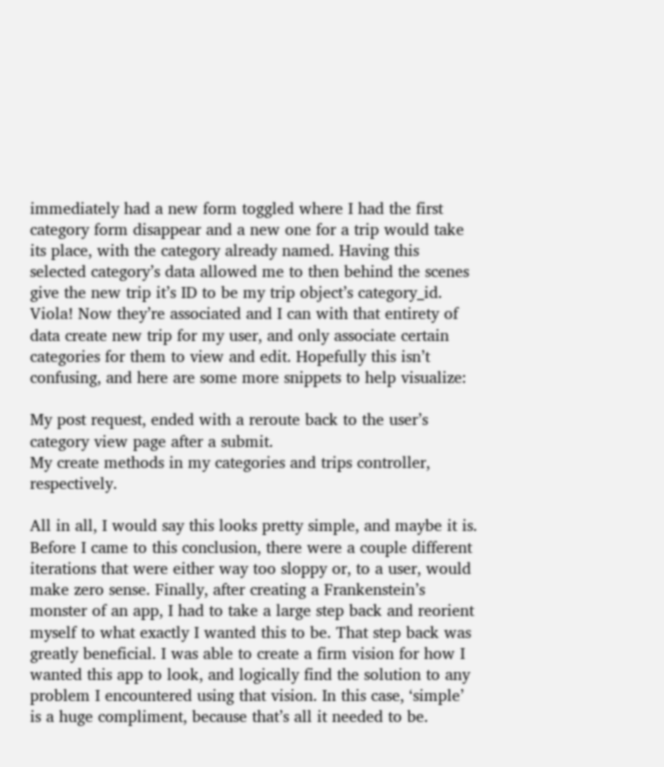immediately had a new form toggled where I had the first category form disappear and a new one for a trip would take its place, with the category already named. Having this selected category’s data allowed me to then behind the scenes give the new trip it’s ID to be my trip object’s category_id. Viola! Now they’re associated and I can with that entirety of data create new trip for my user, and only associate certain categories for them to view and edit. Hopefully this isn’t confusing, and here are some more snippets to help visualize:

My post request, ended with a reroute back to the user’s category view page after a submit.
My create methods in my categories and trips controller, respectively.

All in all, I would say this looks pretty simple, and maybe it is. Before I came to this conclusion, there were a couple different iterations that were either way too sloppy or, to a user, would make zero sense. Finally, after creating a Frankenstein’s monster of an app, I had to take a large step back and reorient myself to what exactly I wanted this to be. That step back was greatly beneficial. I was able to create a firm vision for how I wanted this app to look, and logically find the solution to any problem I encountered using that vision. In this case, ‘simple’ is a huge compliment, because that’s all it needed to be.